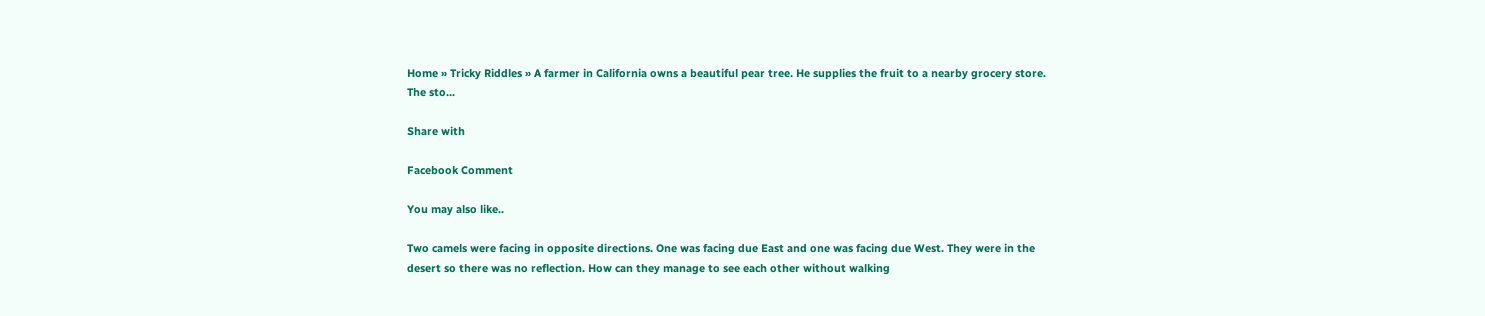Home » Tricky Riddles » A farmer in California owns a beautiful pear tree. He supplies the fruit to a nearby grocery store. The sto...

Share with

Facebook Comment

You may also like..

Two camels were facing in opposite directions. One was facing due East and one was facing due West. They were in the desert so there was no reflection. How can they manage to see each other without walking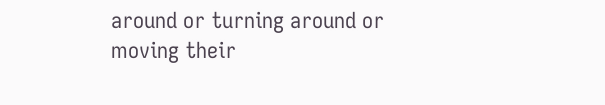around or turning around or moving their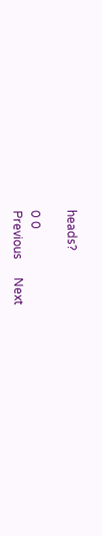heads?

0 0
Previous      Next